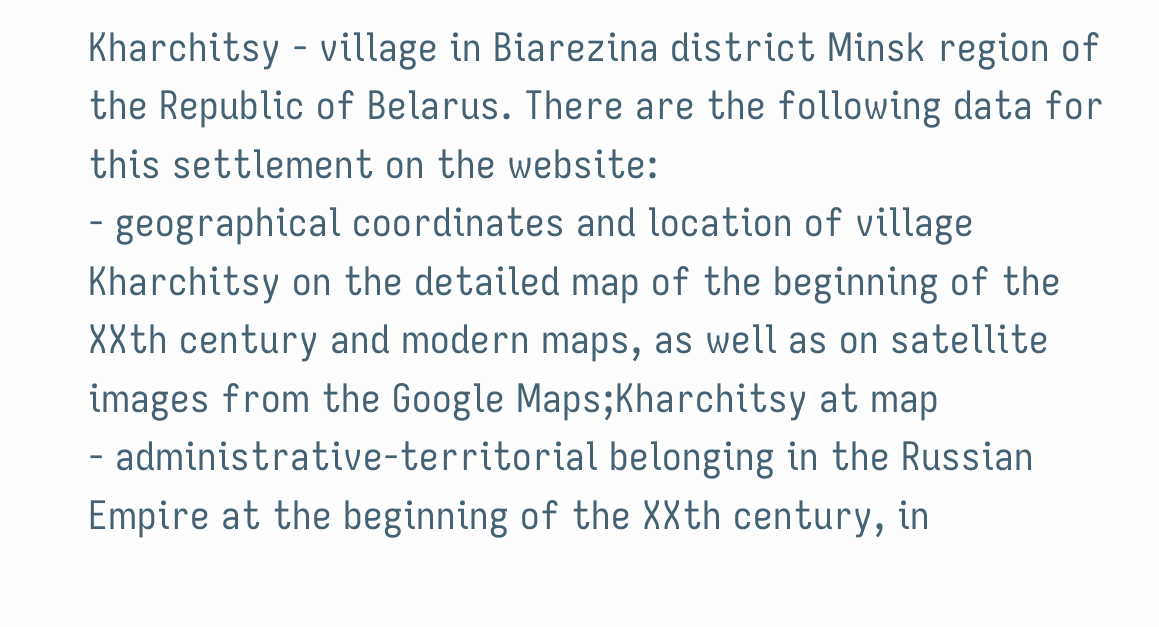Kharchitsy - village in Biarezina district Minsk region of the Republic of Belarus. There are the following data for this settlement on the website:
- geographical coordinates and location of village Kharchitsy on the detailed map of the beginning of the XXth century and modern maps, as well as on satellite images from the Google Maps;Kharchitsy at map
- administrative-territorial belonging in the Russian Empire at the beginning of the XXth century, in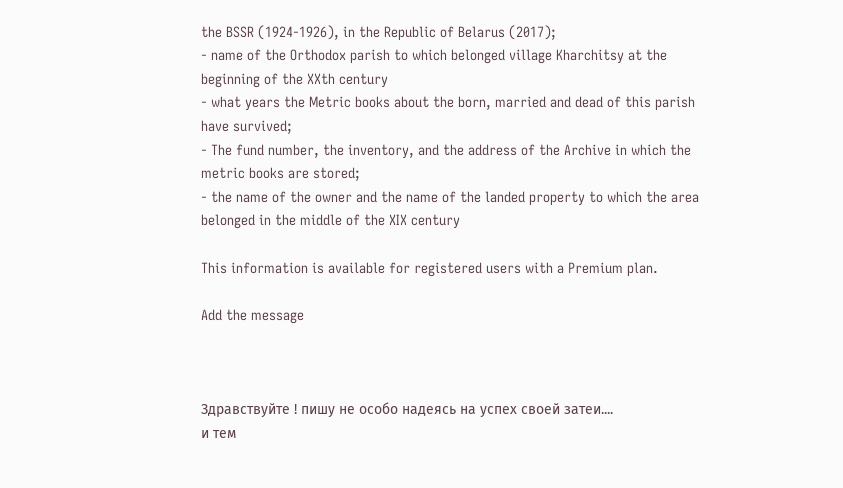the BSSR (1924-1926), in the Republic of Belarus (2017);
- name of the Orthodox parish to which belonged village Kharchitsy at the beginning of the XXth century
- what years the Metric books about the born, married and dead of this parish have survived;
- The fund number, the inventory, and the address of the Archive in which the metric books are stored;
- the name of the owner and the name of the landed property to which the area belonged in the middle of the XIX century

This information is available for registered users with a Premium plan.

Add the message



Здравствуйте ! пишу не особо надеясь на успех своей затеи....
и тем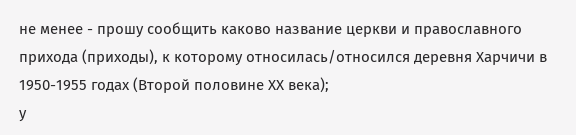не менее - прошу сообщить каково название церкви и православного прихода (приходы), к которому относилась/относился деревня Харчичи в 1950-1955 годах (Второй половине ХХ века);
у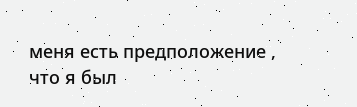меня есть предположение , что я был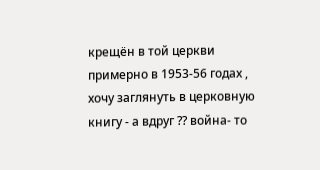крещён в той церкви примерно в 1953-56 годах , хочу заглянуть в церковную книгу - а вдруг ?? война- то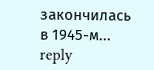закончилась в 1945-м... reply